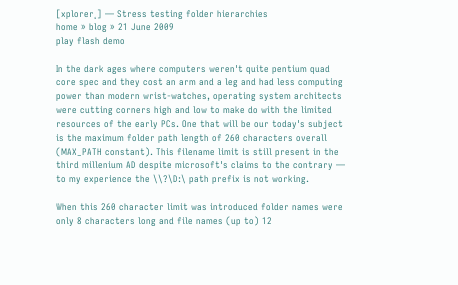[xplorer˛] — Stress testing folder hierarchies
home » blog » 21 June 2009
play flash demo

In the dark ages where computers weren't quite pentium quad core spec and they cost an arm and a leg and had less computing power than modern wrist-watches, operating system architects were cutting corners high and low to make do with the limited resources of the early PCs. One that will be our today's subject is the maximum folder path length of 260 characters overall (MAX_PATH constant). This filename limit is still present in the third millenium AD despite microsoft's claims to the contrary — to my experience the \\?\D:\ path prefix is not working.

When this 260 character limit was introduced folder names were only 8 characters long and file names (up to) 12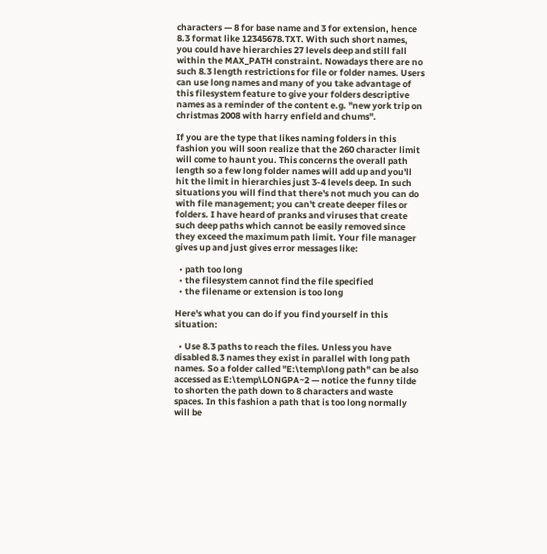characters — 8 for base name and 3 for extension, hence 8.3 format like 12345678.TXT. With such short names, you could have hierarchies 27 levels deep and still fall within the MAX_PATH constraint. Nowadays there are no such 8.3 length restrictions for file or folder names. Users can use long names and many of you take advantage of this filesystem feature to give your folders descriptive names as a reminder of the content e.g. "new york trip on christmas 2008 with harry enfield and chums".

If you are the type that likes naming folders in this fashion you will soon realize that the 260 character limit will come to haunt you. This concerns the overall path length so a few long folder names will add up and you'll hit the limit in hierarchies just 3-4 levels deep. In such situations you will find that there's not much you can do with file management; you can't create deeper files or folders. I have heard of pranks and viruses that create such deep paths which cannot be easily removed since they exceed the maximum path limit. Your file manager gives up and just gives error messages like:

  • path too long
  • the filesystem cannot find the file specified
  • the filename or extension is too long

Here's what you can do if you find yourself in this situation:

  • Use 8.3 paths to reach the files. Unless you have disabled 8.3 names they exist in parallel with long path names. So a folder called "E:\temp\long path" can be also accessed as E:\temp\LONGPA~2 — notice the funny tilde to shorten the path down to 8 characters and waste spaces. In this fashion a path that is too long normally will be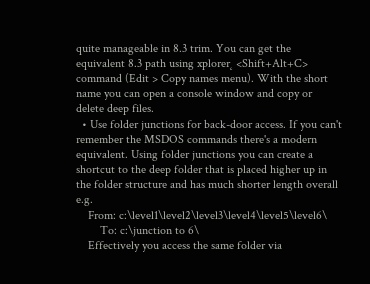quite manageable in 8.3 trim. You can get the equivalent 8.3 path using xplorer˛ <Shift+Alt+C> command (Edit > Copy names menu). With the short name you can open a console window and copy or delete deep files.
  • Use folder junctions for back-door access. If you can't remember the MSDOS commands there's a modern equivalent. Using folder junctions you can create a shortcut to the deep folder that is placed higher up in the folder structure and has much shorter length overall e.g.
    From: c:\level1\level2\level3\level4\level5\level6\
        To: c:\junction to 6\
    Effectively you access the same folder via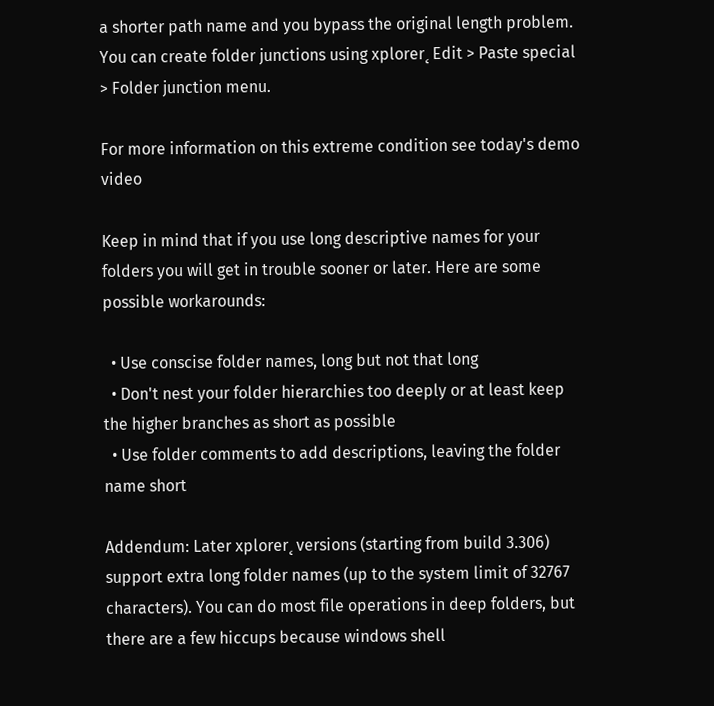a shorter path name and you bypass the original length problem. You can create folder junctions using xplorer˛ Edit > Paste special > Folder junction menu.

For more information on this extreme condition see today's demo video

Keep in mind that if you use long descriptive names for your folders you will get in trouble sooner or later. Here are some possible workarounds:

  • Use conscise folder names, long but not that long
  • Don't nest your folder hierarchies too deeply or at least keep the higher branches as short as possible
  • Use folder comments to add descriptions, leaving the folder name short

Addendum: Later xplorer˛ versions (starting from build 3.306) support extra long folder names (up to the system limit of 32767 characters). You can do most file operations in deep folders, but there are a few hiccups because windows shell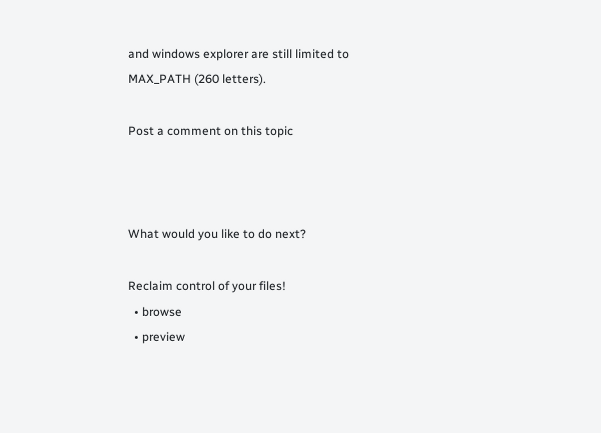and windows explorer are still limited to MAX_PATH (260 letters).

Post a comment on this topic



What would you like to do next?

Reclaim control of your files!
  • browse
  • preview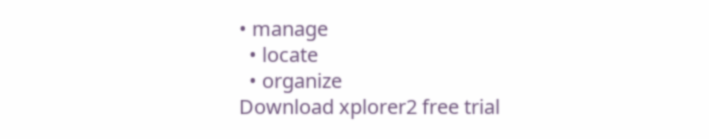• manage
  • locate
  • organize
Download xplorer2 free trial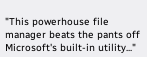"This powerhouse file manager beats the pants off Microsoft's built-in utility..."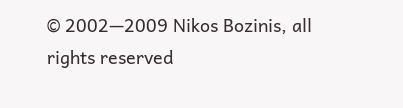© 2002—2009 Nikos Bozinis, all rights reserved